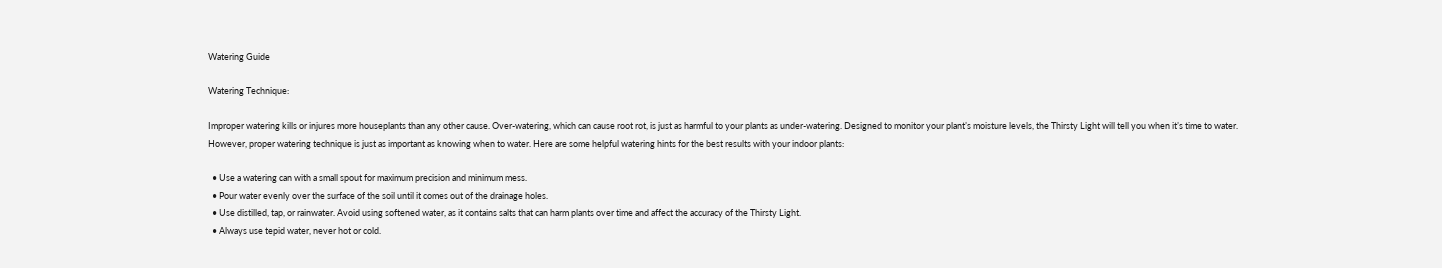Watering Guide

Watering Technique:

Improper watering kills or injures more houseplants than any other cause. Over-watering, which can cause root rot, is just as harmful to your plants as under-watering. Designed to monitor your plant’s moisture levels, the Thirsty Light will tell you when it’s time to water. However, proper watering technique is just as important as knowing when to water. Here are some helpful watering hints for the best results with your indoor plants:

  • Use a watering can with a small spout for maximum precision and minimum mess.
  • Pour water evenly over the surface of the soil until it comes out of the drainage holes.
  • Use distilled, tap, or rainwater. Avoid using softened water, as it contains salts that can harm plants over time and affect the accuracy of the Thirsty Light.
  • Always use tepid water, never hot or cold.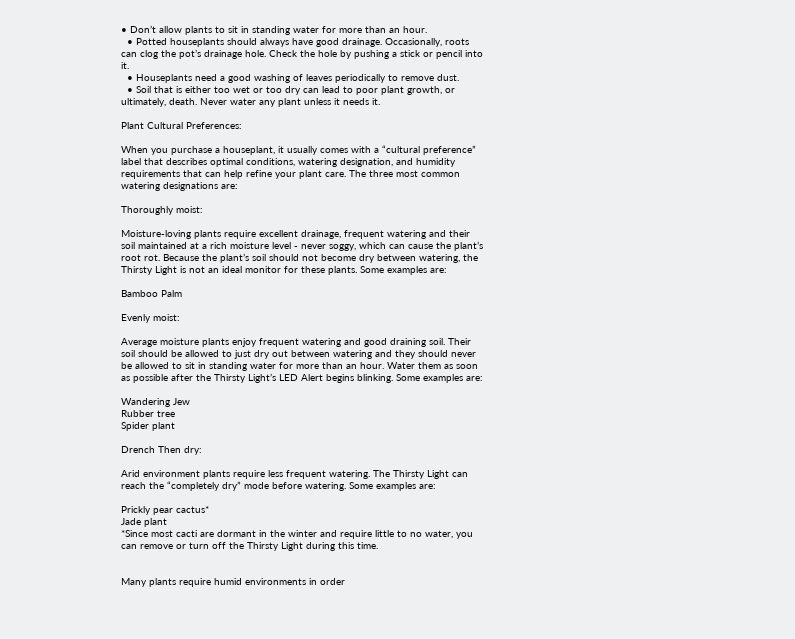• Don’t allow plants to sit in standing water for more than an hour.
  • Potted houseplants should always have good drainage. Occasionally, roots can clog the pot’s drainage hole. Check the hole by pushing a stick or pencil into it.
  • Houseplants need a good washing of leaves periodically to remove dust.
  • Soil that is either too wet or too dry can lead to poor plant growth, or ultimately, death. Never water any plant unless it needs it.

Plant Cultural Preferences:

When you purchase a houseplant, it usually comes with a “cultural preference” label that describes optimal conditions, watering designation, and humidity requirements that can help refine your plant care. The three most common watering designations are:

Thoroughly moist:

Moisture-loving plants require excellent drainage, frequent watering and their soil maintained at a rich moisture level - never soggy, which can cause the plant’s root rot. Because the plant’s soil should not become dry between watering, the Thirsty Light is not an ideal monitor for these plants. Some examples are:

Bamboo Palm

Evenly moist:

Average moisture plants enjoy frequent watering and good draining soil. Their soil should be allowed to just dry out between watering and they should never be allowed to sit in standing water for more than an hour. Water them as soon as possible after the Thirsty Light’s LED Alert begins blinking. Some examples are:

Wandering Jew
Rubber tree
Spider plant

Drench Then dry:

Arid environment plants require less frequent watering. The Thirsty Light can reach the “completely dry” mode before watering. Some examples are:

Prickly pear cactus*
Jade plant
*Since most cacti are dormant in the winter and require little to no water, you can remove or turn off the Thirsty Light during this time.


Many plants require humid environments in order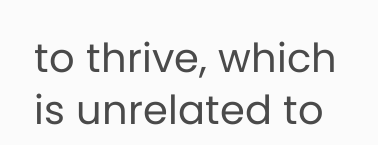to thrive, which is unrelated to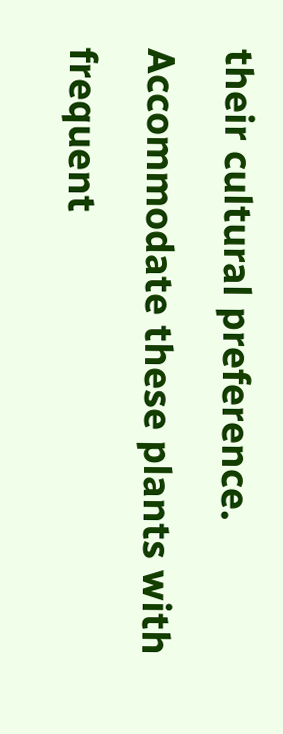their cultural preference. Accommodate these plants with frequent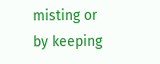misting or by keeping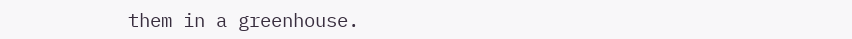them in a greenhouse.